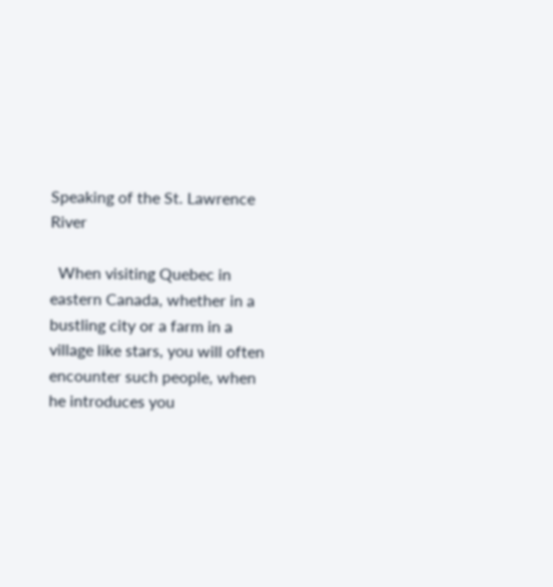Speaking of the St. Lawrence River

  When visiting Quebec in eastern Canada, whether in a bustling city or a farm in a village like stars, you will often encounter such people, when he introduces you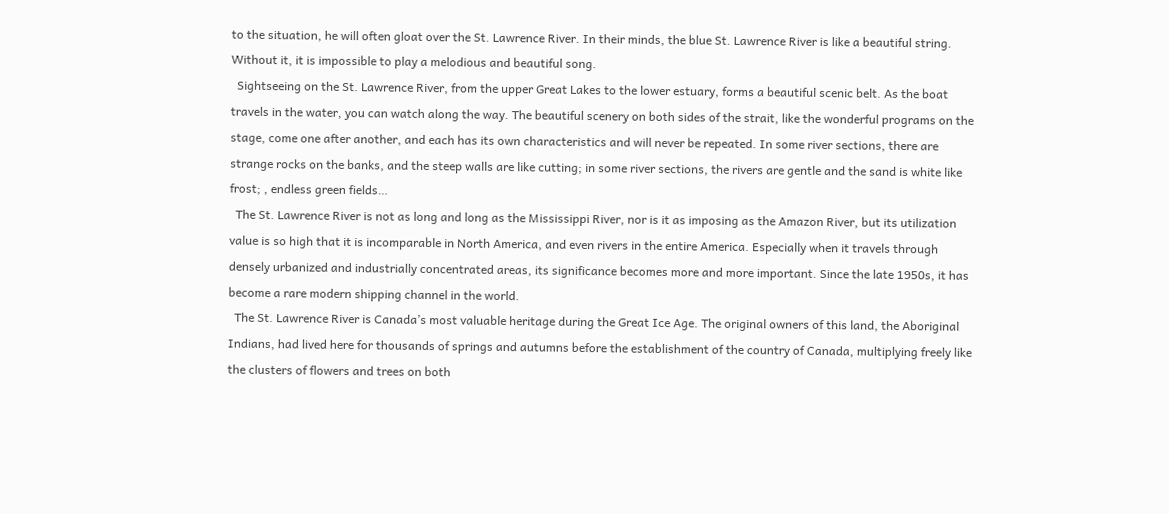to the situation, he will often gloat over the St. Lawrence River. In their minds, the blue St. Lawrence River is like a beautiful string. Without it, it is impossible to play a melodious and beautiful song.
  Sightseeing on the St. Lawrence River, from the upper Great Lakes to the lower estuary, forms a beautiful scenic belt. As the boat travels in the water, you can watch along the way. The beautiful scenery on both sides of the strait, like the wonderful programs on the stage, come one after another, and each has its own characteristics and will never be repeated. In some river sections, there are strange rocks on the banks, and the steep walls are like cutting; in some river sections, the rivers are gentle and the sand is white like frost; , endless green fields…
  The St. Lawrence River is not as long and long as the Mississippi River, nor is it as imposing as the Amazon River, but its utilization value is so high that it is incomparable in North America, and even rivers in the entire America. Especially when it travels through densely urbanized and industrially concentrated areas, its significance becomes more and more important. Since the late 1950s, it has become a rare modern shipping channel in the world.
  The St. Lawrence River is Canada’s most valuable heritage during the Great Ice Age. The original owners of this land, the Aboriginal Indians, had lived here for thousands of springs and autumns before the establishment of the country of Canada, multiplying freely like the clusters of flowers and trees on both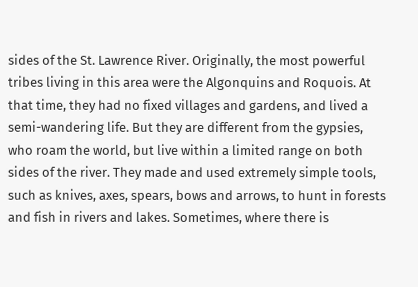sides of the St. Lawrence River. Originally, the most powerful tribes living in this area were the Algonquins and Roquois. At that time, they had no fixed villages and gardens, and lived a semi-wandering life. But they are different from the gypsies, who roam the world, but live within a limited range on both sides of the river. They made and used extremely simple tools, such as knives, axes, spears, bows and arrows, to hunt in forests and fish in rivers and lakes. Sometimes, where there is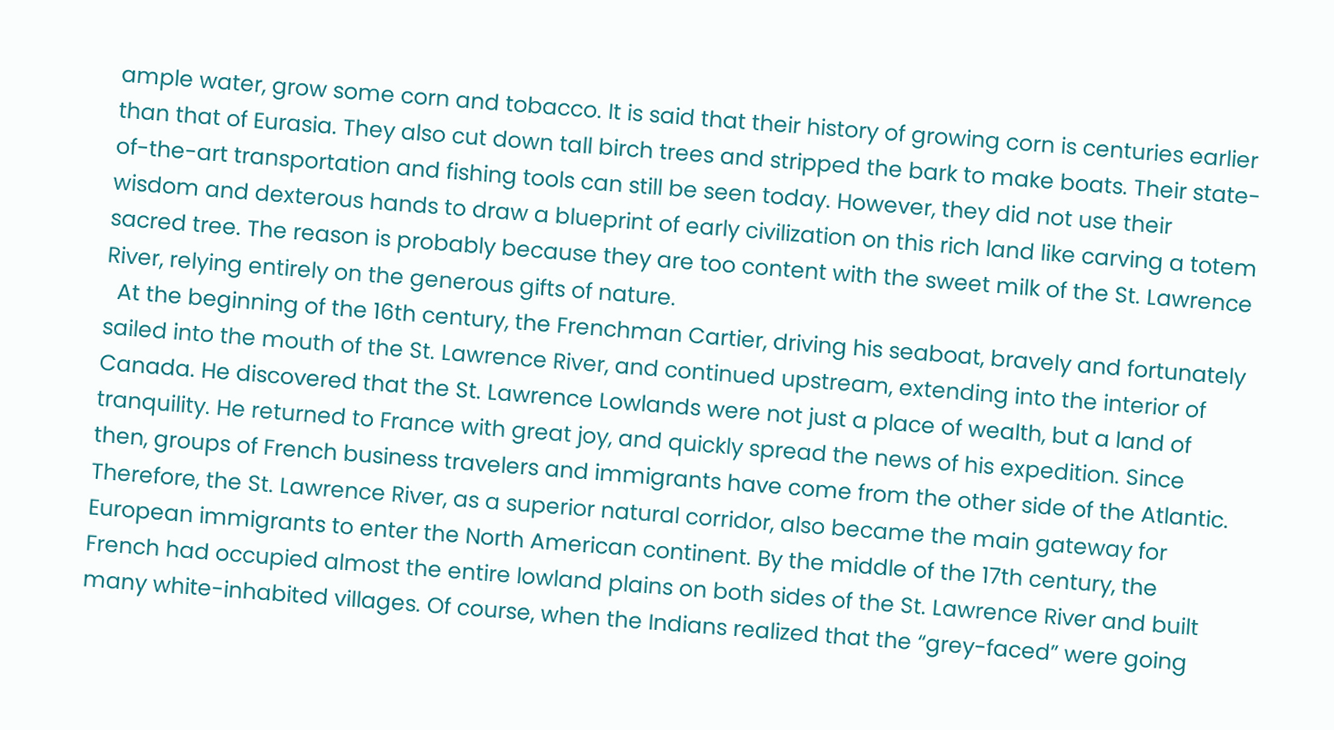ample water, grow some corn and tobacco. It is said that their history of growing corn is centuries earlier than that of Eurasia. They also cut down tall birch trees and stripped the bark to make boats. Their state-of-the-art transportation and fishing tools can still be seen today. However, they did not use their wisdom and dexterous hands to draw a blueprint of early civilization on this rich land like carving a totem sacred tree. The reason is probably because they are too content with the sweet milk of the St. Lawrence River, relying entirely on the generous gifts of nature.
  At the beginning of the 16th century, the Frenchman Cartier, driving his seaboat, bravely and fortunately sailed into the mouth of the St. Lawrence River, and continued upstream, extending into the interior of Canada. He discovered that the St. Lawrence Lowlands were not just a place of wealth, but a land of tranquility. He returned to France with great joy, and quickly spread the news of his expedition. Since then, groups of French business travelers and immigrants have come from the other side of the Atlantic. Therefore, the St. Lawrence River, as a superior natural corridor, also became the main gateway for European immigrants to enter the North American continent. By the middle of the 17th century, the French had occupied almost the entire lowland plains on both sides of the St. Lawrence River and built many white-inhabited villages. Of course, when the Indians realized that the “grey-faced” were going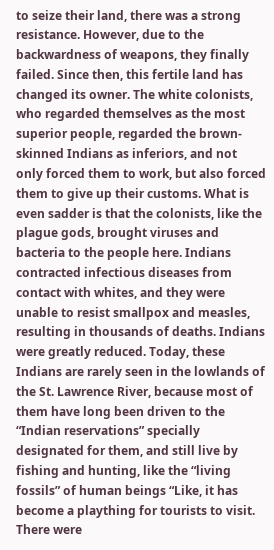to seize their land, there was a strong resistance. However, due to the backwardness of weapons, they finally failed. Since then, this fertile land has changed its owner. The white colonists, who regarded themselves as the most superior people, regarded the brown-skinned Indians as inferiors, and not only forced them to work, but also forced them to give up their customs. What is even sadder is that the colonists, like the plague gods, brought viruses and bacteria to the people here. Indians contracted infectious diseases from contact with whites, and they were unable to resist smallpox and measles, resulting in thousands of deaths. Indians were greatly reduced. Today, these Indians are rarely seen in the lowlands of the St. Lawrence River, because most of them have long been driven to the “Indian reservations” specially designated for them, and still live by fishing and hunting, like the “living fossils” of human beings “Like, it has become a plaything for tourists to visit. There were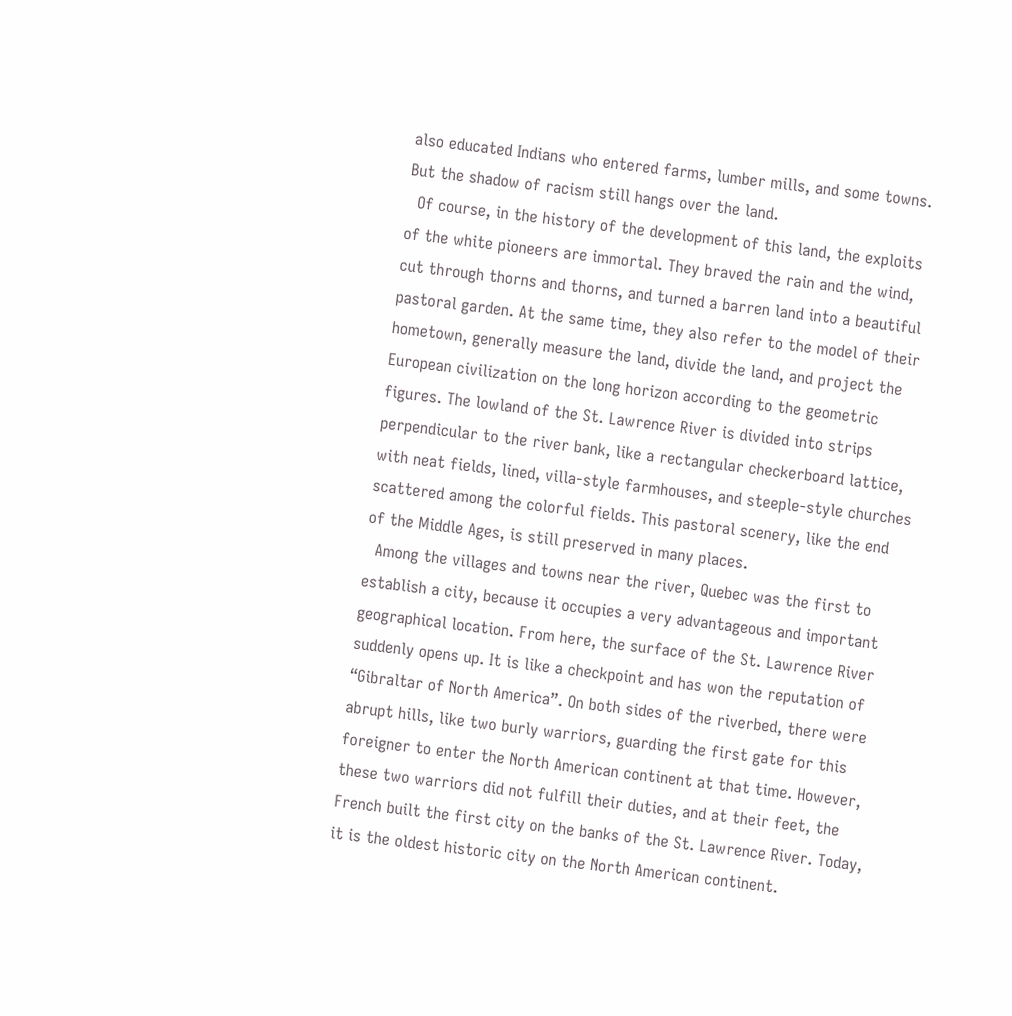also educated Indians who entered farms, lumber mills, and some towns. But the shadow of racism still hangs over the land.
  Of course, in the history of the development of this land, the exploits of the white pioneers are immortal. They braved the rain and the wind, cut through thorns and thorns, and turned a barren land into a beautiful pastoral garden. At the same time, they also refer to the model of their hometown, generally measure the land, divide the land, and project the European civilization on the long horizon according to the geometric figures. The lowland of the St. Lawrence River is divided into strips perpendicular to the river bank, like a rectangular checkerboard lattice, with neat fields, lined, villa-style farmhouses, and steeple-style churches scattered among the colorful fields. This pastoral scenery, like the end of the Middle Ages, is still preserved in many places.
  Among the villages and towns near the river, Quebec was the first to establish a city, because it occupies a very advantageous and important geographical location. From here, the surface of the St. Lawrence River suddenly opens up. It is like a checkpoint and has won the reputation of “Gibraltar of North America”. On both sides of the riverbed, there were abrupt hills, like two burly warriors, guarding the first gate for this foreigner to enter the North American continent at that time. However, these two warriors did not fulfill their duties, and at their feet, the French built the first city on the banks of the St. Lawrence River. Today, it is the oldest historic city on the North American continent.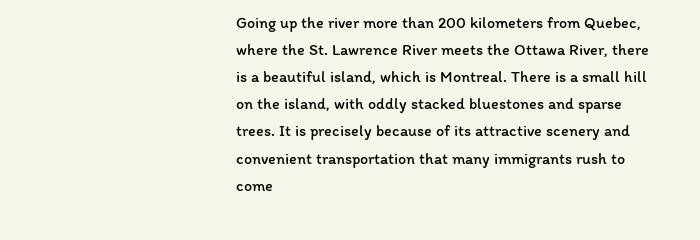Going up the river more than 200 kilometers from Quebec, where the St. Lawrence River meets the Ottawa River, there is a beautiful island, which is Montreal. There is a small hill on the island, with oddly stacked bluestones and sparse trees. It is precisely because of its attractive scenery and convenient transportation that many immigrants rush to come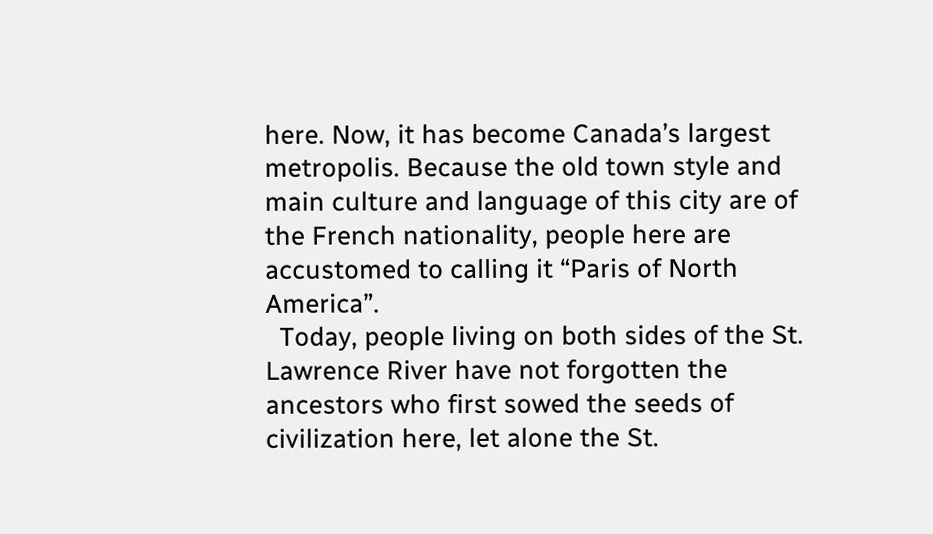here. Now, it has become Canada’s largest metropolis. Because the old town style and main culture and language of this city are of the French nationality, people here are accustomed to calling it “Paris of North America”.
  Today, people living on both sides of the St. Lawrence River have not forgotten the ancestors who first sowed the seeds of civilization here, let alone the St.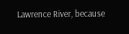Lawrence River, because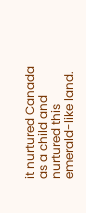it nurtured Canada as a child and nurtured this emerald-like land.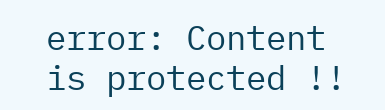error: Content is protected !!